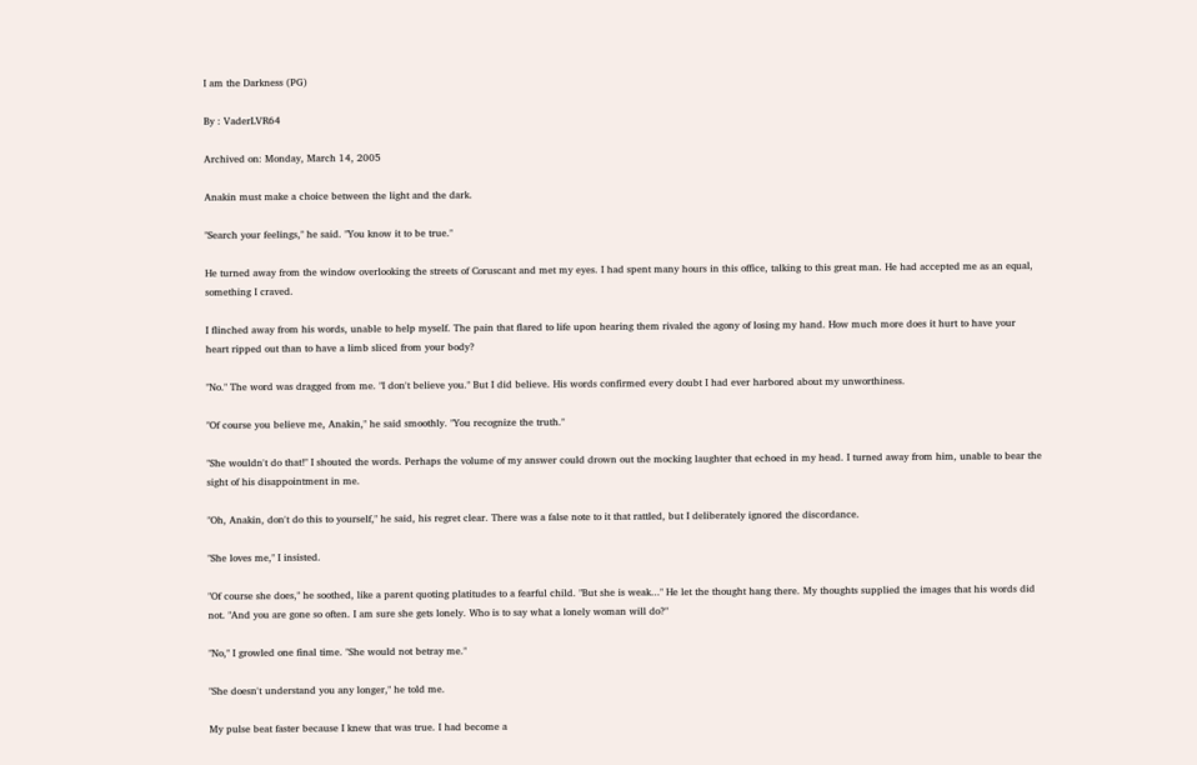I am the Darkness (PG)

By : VaderLVR64

Archived on: Monday, March 14, 2005

Anakin must make a choice between the light and the dark.

"Search your feelings," he said. "You know it to be true."

He turned away from the window overlooking the streets of Coruscant and met my eyes. I had spent many hours in this office, talking to this great man. He had accepted me as an equal, something I craved.

I flinched away from his words, unable to help myself. The pain that flared to life upon hearing them rivaled the agony of losing my hand. How much more does it hurt to have your heart ripped out than to have a limb sliced from your body?

"No." The word was dragged from me. "I don't believe you." But I did believe. His words confirmed every doubt I had ever harbored about my unworthiness.

"Of course you believe me, Anakin," he said smoothly. "You recognize the truth."

"She wouldn't do that!" I shouted the words. Perhaps the volume of my answer could drown out the mocking laughter that echoed in my head. I turned away from him, unable to bear the sight of his disappointment in me.

"Oh, Anakin, don't do this to yourself," he said, his regret clear. There was a false note to it that rattled, but I deliberately ignored the discordance.

"She loves me," I insisted.

"Of course she does," he soothed, like a parent quoting platitudes to a fearful child. "But she is weak..." He let the thought hang there. My thoughts supplied the images that his words did not. "And you are gone so often. I am sure she gets lonely. Who is to say what a lonely woman will do?"

"No," I growled one final time. "She would not betray me."

"She doesn't understand you any longer," he told me.

My pulse beat faster because I knew that was true. I had become a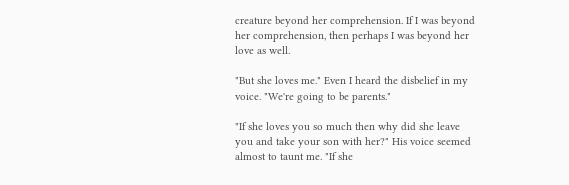creature beyond her comprehension. If I was beyond her comprehension, then perhaps I was beyond her love as well.

"But she loves me." Even I heard the disbelief in my voice. "We're going to be parents."

"If she loves you so much then why did she leave you and take your son with her?" His voice seemed almost to taunt me. "If she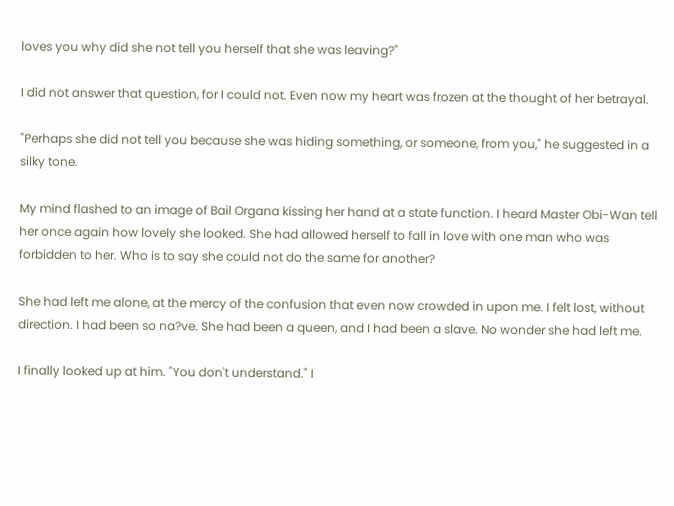loves you why did she not tell you herself that she was leaving?"

I did not answer that question, for I could not. Even now my heart was frozen at the thought of her betrayal.

"Perhaps she did not tell you because she was hiding something, or someone, from you," he suggested in a silky tone.

My mind flashed to an image of Bail Organa kissing her hand at a state function. I heard Master Obi-Wan tell her once again how lovely she looked. She had allowed herself to fall in love with one man who was forbidden to her. Who is to say she could not do the same for another?

She had left me alone, at the mercy of the confusion that even now crowded in upon me. I felt lost, without direction. I had been so na?ve. She had been a queen, and I had been a slave. No wonder she had left me.

I finally looked up at him. "You don't understand." I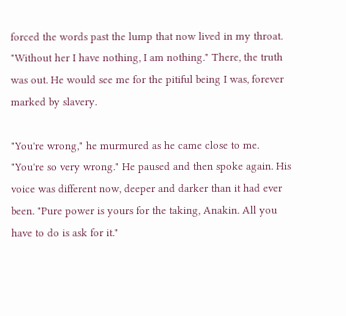forced the words past the lump that now lived in my throat. "Without her I have nothing, I am nothing." There, the truth was out. He would see me for the pitiful being I was, forever marked by slavery.

"You're wrong," he murmured as he came close to me. "You're so very wrong." He paused and then spoke again. His voice was different now, deeper and darker than it had ever been. "Pure power is yours for the taking, Anakin. All you have to do is ask for it."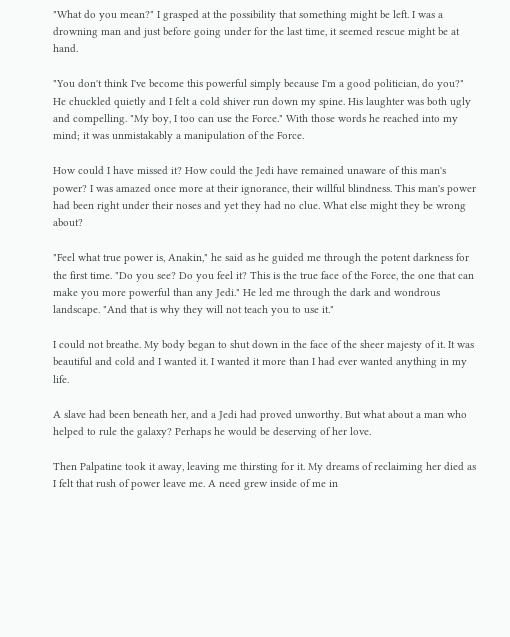"What do you mean?" I grasped at the possibility that something might be left. I was a drowning man and just before going under for the last time, it seemed rescue might be at hand.

"You don't think I've become this powerful simply because I'm a good politician, do you?" He chuckled quietly and I felt a cold shiver run down my spine. His laughter was both ugly and compelling. "My boy, I too can use the Force." With those words he reached into my mind; it was unmistakably a manipulation of the Force.

How could I have missed it? How could the Jedi have remained unaware of this man's power? I was amazed once more at their ignorance, their willful blindness. This man's power had been right under their noses and yet they had no clue. What else might they be wrong about?

"Feel what true power is, Anakin," he said as he guided me through the potent darkness for the first time. "Do you see? Do you feel it? This is the true face of the Force, the one that can make you more powerful than any Jedi." He led me through the dark and wondrous landscape. "And that is why they will not teach you to use it."

I could not breathe. My body began to shut down in the face of the sheer majesty of it. It was beautiful and cold and I wanted it. I wanted it more than I had ever wanted anything in my life.

A slave had been beneath her, and a Jedi had proved unworthy. But what about a man who helped to rule the galaxy? Perhaps he would be deserving of her love.

Then Palpatine took it away, leaving me thirsting for it. My dreams of reclaiming her died as I felt that rush of power leave me. A need grew inside of me in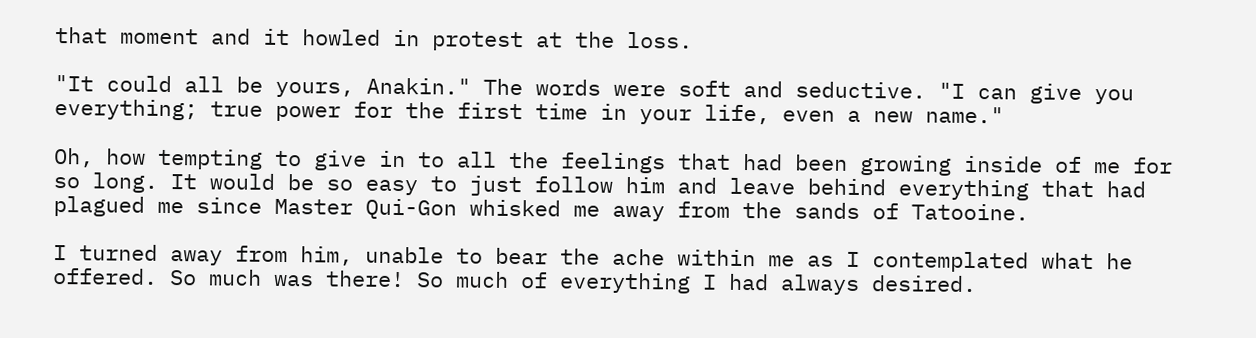that moment and it howled in protest at the loss.

"It could all be yours, Anakin." The words were soft and seductive. "I can give you everything; true power for the first time in your life, even a new name."

Oh, how tempting to give in to all the feelings that had been growing inside of me for so long. It would be so easy to just follow him and leave behind everything that had plagued me since Master Qui-Gon whisked me away from the sands of Tatooine.

I turned away from him, unable to bear the ache within me as I contemplated what he offered. So much was there! So much of everything I had always desired.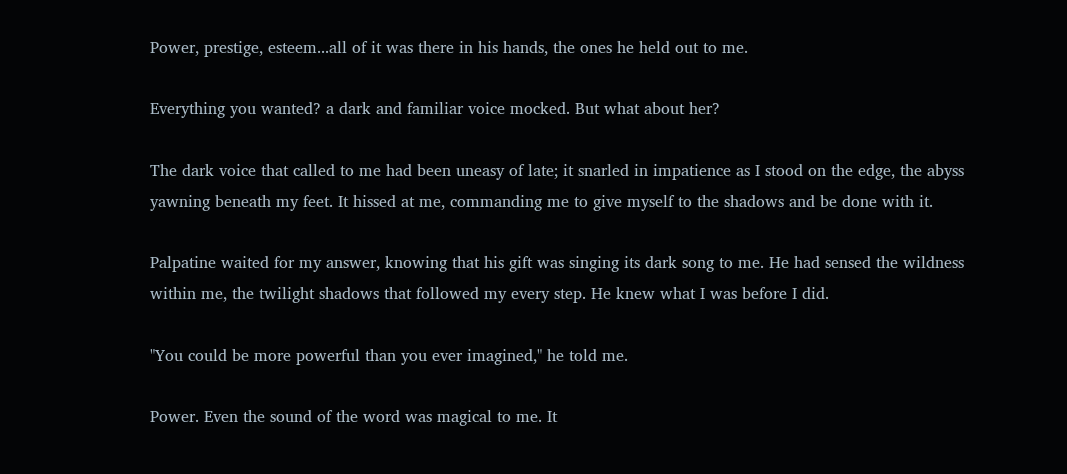Power, prestige, esteem...all of it was there in his hands, the ones he held out to me.

Everything you wanted? a dark and familiar voice mocked. But what about her?

The dark voice that called to me had been uneasy of late; it snarled in impatience as I stood on the edge, the abyss yawning beneath my feet. It hissed at me, commanding me to give myself to the shadows and be done with it.

Palpatine waited for my answer, knowing that his gift was singing its dark song to me. He had sensed the wildness within me, the twilight shadows that followed my every step. He knew what I was before I did.

"You could be more powerful than you ever imagined," he told me.

Power. Even the sound of the word was magical to me. It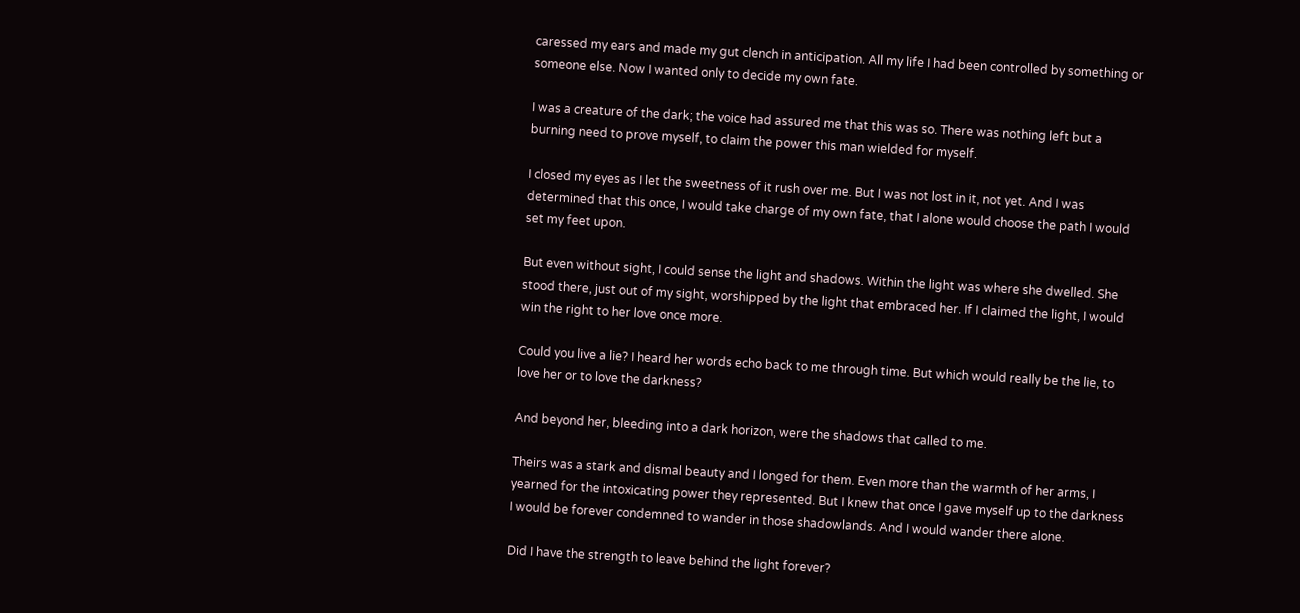caressed my ears and made my gut clench in anticipation. All my life I had been controlled by something or someone else. Now I wanted only to decide my own fate.

I was a creature of the dark; the voice had assured me that this was so. There was nothing left but a burning need to prove myself, to claim the power this man wielded for myself.

I closed my eyes as I let the sweetness of it rush over me. But I was not lost in it, not yet. And I was determined that this once, I would take charge of my own fate, that I alone would choose the path I would set my feet upon.

But even without sight, I could sense the light and shadows. Within the light was where she dwelled. She stood there, just out of my sight, worshipped by the light that embraced her. If I claimed the light, I would win the right to her love once more.

Could you live a lie? I heard her words echo back to me through time. But which would really be the lie, to love her or to love the darkness?

And beyond her, bleeding into a dark horizon, were the shadows that called to me.

Theirs was a stark and dismal beauty and I longed for them. Even more than the warmth of her arms, I yearned for the intoxicating power they represented. But I knew that once I gave myself up to the darkness I would be forever condemned to wander in those shadowlands. And I would wander there alone.

Did I have the strength to leave behind the light forever?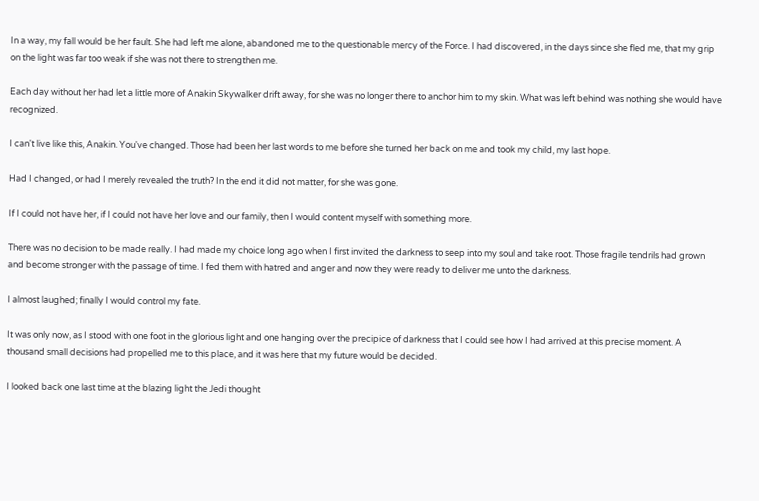In a way, my fall would be her fault. She had left me alone, abandoned me to the questionable mercy of the Force. I had discovered, in the days since she fled me, that my grip on the light was far too weak if she was not there to strengthen me.

Each day without her had let a little more of Anakin Skywalker drift away, for she was no longer there to anchor him to my skin. What was left behind was nothing she would have recognized.

I can't live like this, Anakin. You've changed. Those had been her last words to me before she turned her back on me and took my child, my last hope.

Had I changed, or had I merely revealed the truth? In the end it did not matter, for she was gone.

If I could not have her, if I could not have her love and our family, then I would content myself with something more.

There was no decision to be made really. I had made my choice long ago when I first invited the darkness to seep into my soul and take root. Those fragile tendrils had grown and become stronger with the passage of time. I fed them with hatred and anger and now they were ready to deliver me unto the darkness.

I almost laughed; finally I would control my fate.

It was only now, as I stood with one foot in the glorious light and one hanging over the precipice of darkness that I could see how I had arrived at this precise moment. A thousand small decisions had propelled me to this place, and it was here that my future would be decided.

I looked back one last time at the blazing light the Jedi thought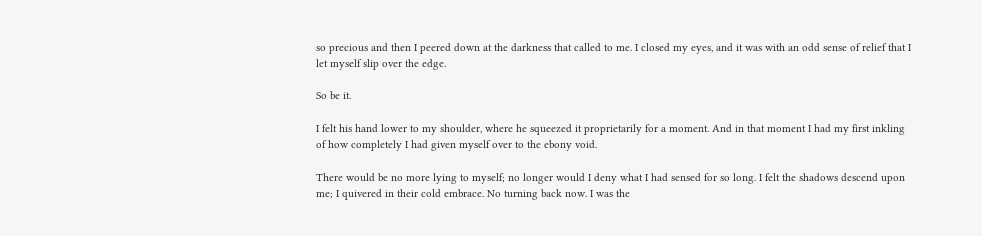so precious and then I peered down at the darkness that called to me. I closed my eyes, and it was with an odd sense of relief that I let myself slip over the edge.

So be it.

I felt his hand lower to my shoulder, where he squeezed it proprietarily for a moment. And in that moment I had my first inkling of how completely I had given myself over to the ebony void.

There would be no more lying to myself; no longer would I deny what I had sensed for so long. I felt the shadows descend upon me; I quivered in their cold embrace. No turning back now. I was the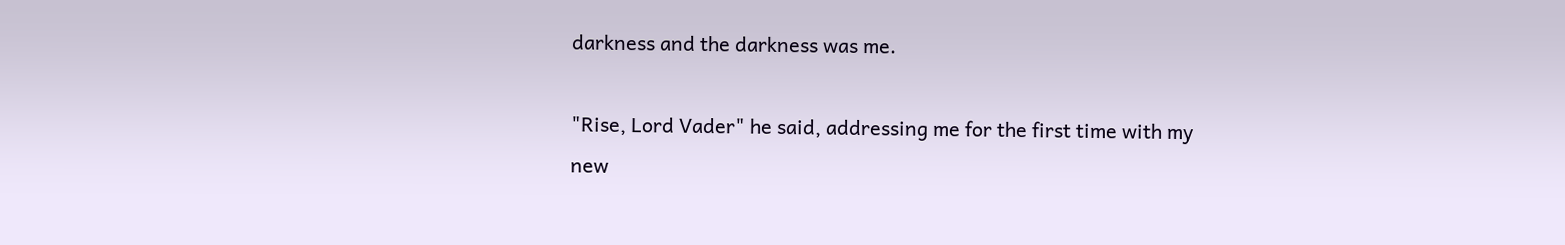darkness and the darkness was me.

"Rise, Lord Vader" he said, addressing me for the first time with my new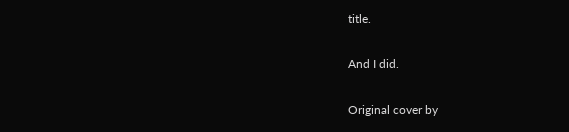title.

And I did.

Original cover by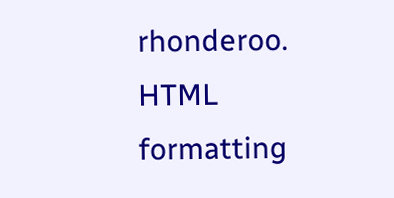rhonderoo. HTML formatting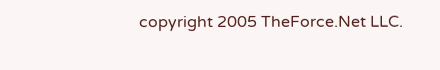copyright 2005 TheForce.Net LLC.